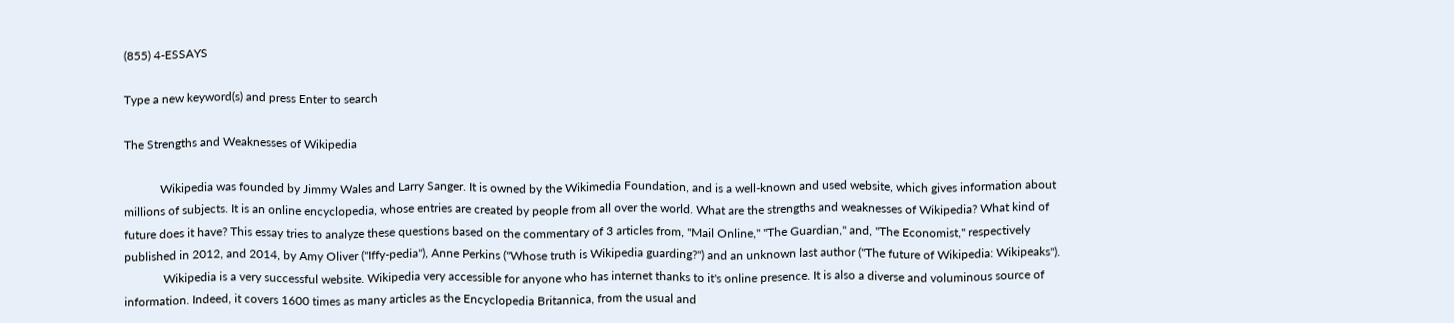(855) 4-ESSAYS

Type a new keyword(s) and press Enter to search

The Strengths and Weaknesses of Wikipedia

            Wikipedia was founded by Jimmy Wales and Larry Sanger. It is owned by the Wikimedia Foundation, and is a well-known and used website, which gives information about millions of subjects. It is an online encyclopedia, whose entries are created by people from all over the world. What are the strengths and weaknesses of Wikipedia? What kind of future does it have? This essay tries to analyze these questions based on the commentary of 3 articles from, "Mail Online," "The Guardian," and, "The Economist," respectively published in 2012, and 2014, by Amy Oliver ("Iffy-pedia"), Anne Perkins ("Whose truth is Wikipedia guarding?") and an unknown last author ("The future of Wikipedia: Wikipeaks").
             Wikipedia is a very successful website. Wikipedia very accessible for anyone who has internet thanks to it's online presence. It is also a diverse and voluminous source of information. Indeed, it covers 1600 times as many articles as the Encyclopedia Britannica, from the usual and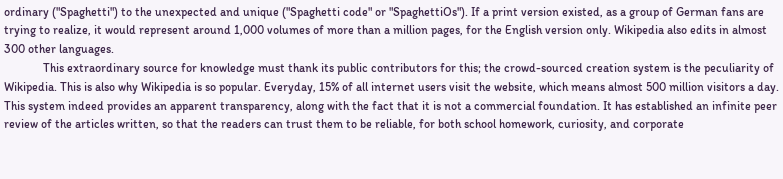ordinary ("Spaghetti") to the unexpected and unique ("Spaghetti code" or "SpaghettiOs"). If a print version existed, as a group of German fans are trying to realize, it would represent around 1,000 volumes of more than a million pages, for the English version only. Wikipedia also edits in almost 300 other languages.
             This extraordinary source for knowledge must thank its public contributors for this; the crowd-sourced creation system is the peculiarity of Wikipedia. This is also why Wikipedia is so popular. Everyday, 15% of all internet users visit the website, which means almost 500 million visitors a day. This system indeed provides an apparent transparency, along with the fact that it is not a commercial foundation. It has established an infinite peer review of the articles written, so that the readers can trust them to be reliable, for both school homework, curiosity, and corporate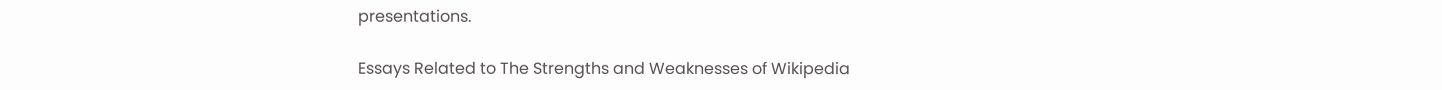presentations.

Essays Related to The Strengths and Weaknesses of Wikipedia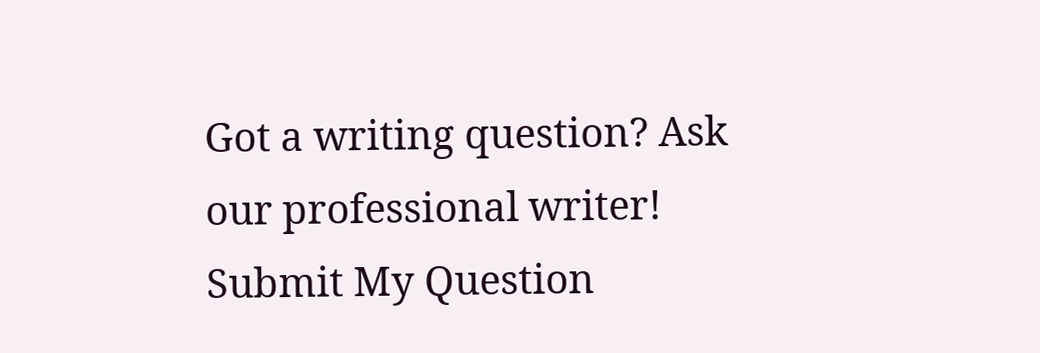Got a writing question? Ask our professional writer!
Submit My Question